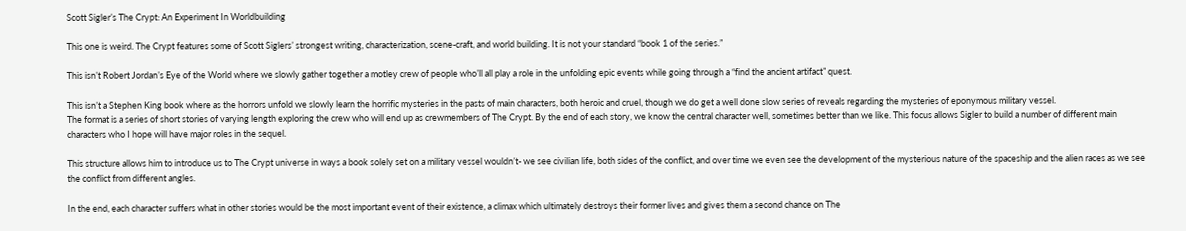Scott Sigler’s The Crypt: An Experiment In Worldbuilding

This one is weird. The Crypt features some of Scott Siglers’ strongest writing, characterization, scene-craft, and world building. It is not your standard “book 1 of the series.”

This isn’t Robert Jordan’s Eye of the World where we slowly gather together a motley crew of people who’ll all play a role in the unfolding epic events while going through a “find the ancient artifact” quest.

This isn’t a Stephen King book where as the horrors unfold we slowly learn the horrific mysteries in the pasts of main characters, both heroic and cruel, though we do get a well done slow series of reveals regarding the mysteries of eponymous military vessel.
The format is a series of short stories of varying length exploring the crew who will end up as crewmembers of The Crypt. By the end of each story, we know the central character well, sometimes better than we like. This focus allows Sigler to build a number of different main characters who I hope will have major roles in the sequel.

This structure allows him to introduce us to The Crypt universe in ways a book solely set on a military vessel wouldn’t- we see civilian life, both sides of the conflict, and over time we even see the development of the mysterious nature of the spaceship and the alien races as we see the conflict from different angles.

In the end, each character suffers what in other stories would be the most important event of their existence, a climax which ultimately destroys their former lives and gives them a second chance on The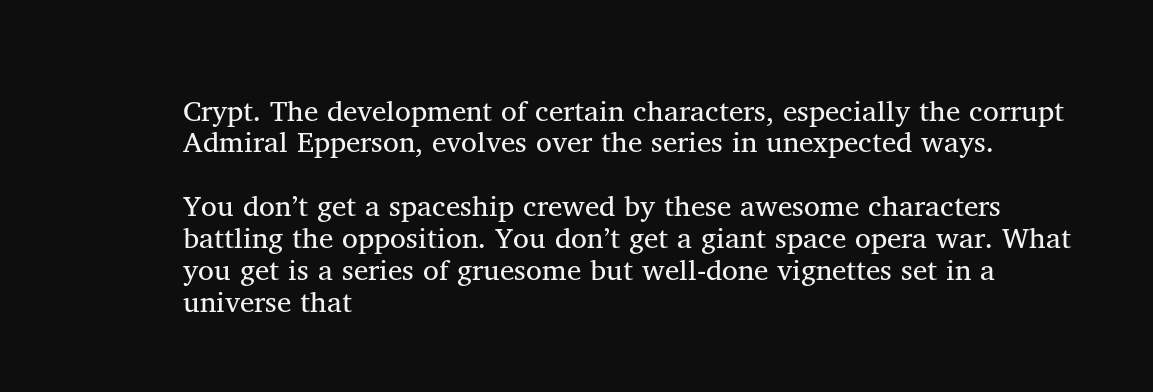Crypt. The development of certain characters, especially the corrupt Admiral Epperson, evolves over the series in unexpected ways.

You don’t get a spaceship crewed by these awesome characters battling the opposition. You don’t get a giant space opera war. What you get is a series of gruesome but well-done vignettes set in a universe that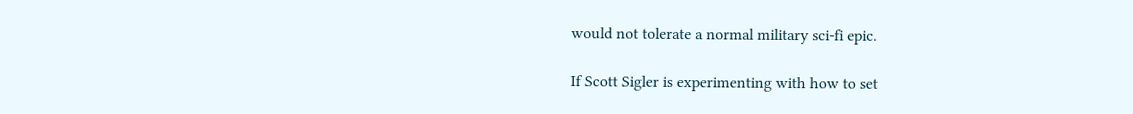would not tolerate a normal military sci-fi epic.

If Scott Sigler is experimenting with how to set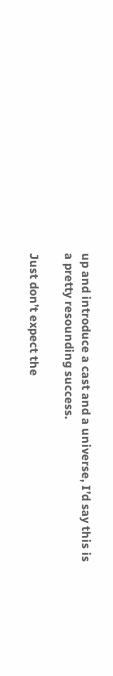up and introduce a cast and a universe, I’d say this is a pretty resounding success.

Just don’t expect the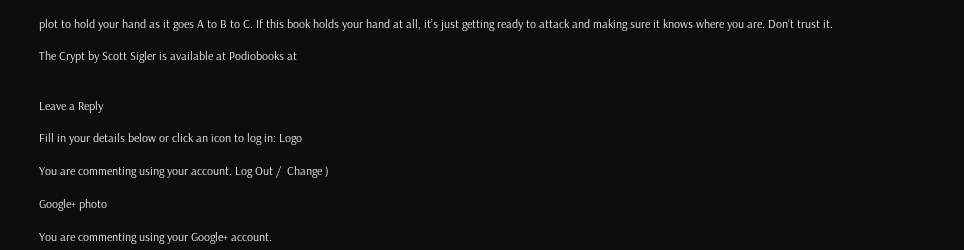plot to hold your hand as it goes A to B to C. If this book holds your hand at all, it’s just getting ready to attack and making sure it knows where you are. Don’t trust it.

The Crypt by Scott Sigler is available at Podiobooks at


Leave a Reply

Fill in your details below or click an icon to log in: Logo

You are commenting using your account. Log Out /  Change )

Google+ photo

You are commenting using your Google+ account.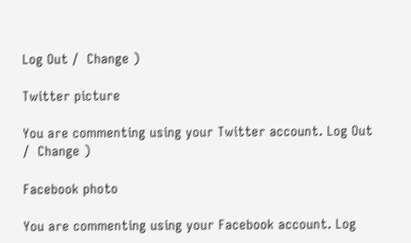Log Out /  Change )

Twitter picture

You are commenting using your Twitter account. Log Out /  Change )

Facebook photo

You are commenting using your Facebook account. Log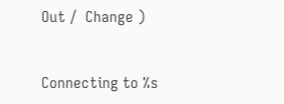Out /  Change )


Connecting to %s